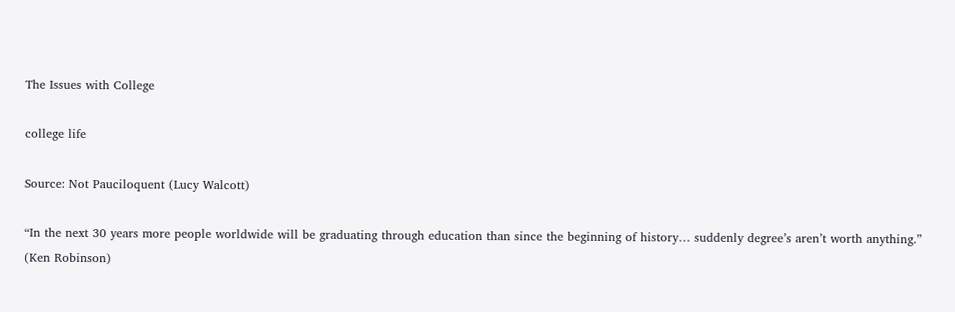The Issues with College

college life

Source: Not Pauciloquent (Lucy Walcott)

“In the next 30 years more people worldwide will be graduating through education than since the beginning of history… suddenly degree’s aren’t worth anything.” (Ken Robinson)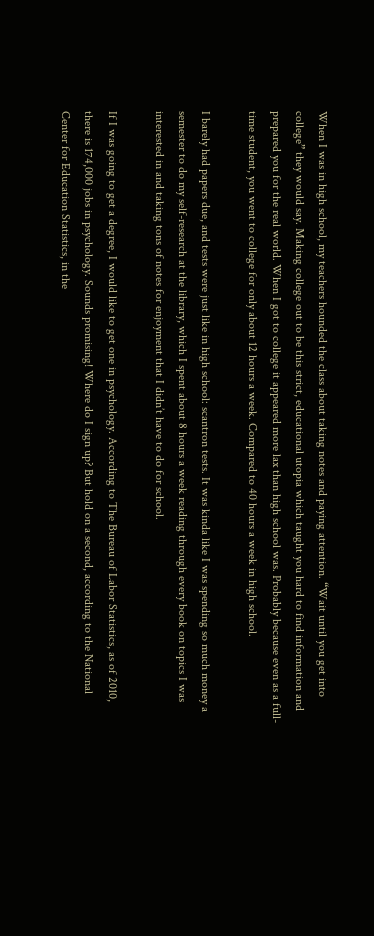When I was in high school, my teachers hounded the class about taking notes and paying attention. “Wait until you get into college” they would say. Making college out to be this strict, educational utopia which taught you hard to find information and prepared you for the real world. When I got to college it appeared more lax than high school was. Probably because even as a full-time student, you went to college for only about 12 hours a week. Compared to 40 hours a week in high school.

I barely had papers due, and tests were just like in high school: scantron tests. It was kinda like I was spending so much money a semester to do my self-research at the library, which I spent about 8 hours a week reading through every book on topics I was interested in and taking tons of notes for enjoyment that I didn’t have to do for school.

If I was going to get a degree, I would like to get one in psychology. According to The Bureau of Labor Statistics, as of 2010, there is 174,000 jobs in psychology. Sounds promising! Where do I sign up? But hold on a second, according to the National Center for Education Statistics, in the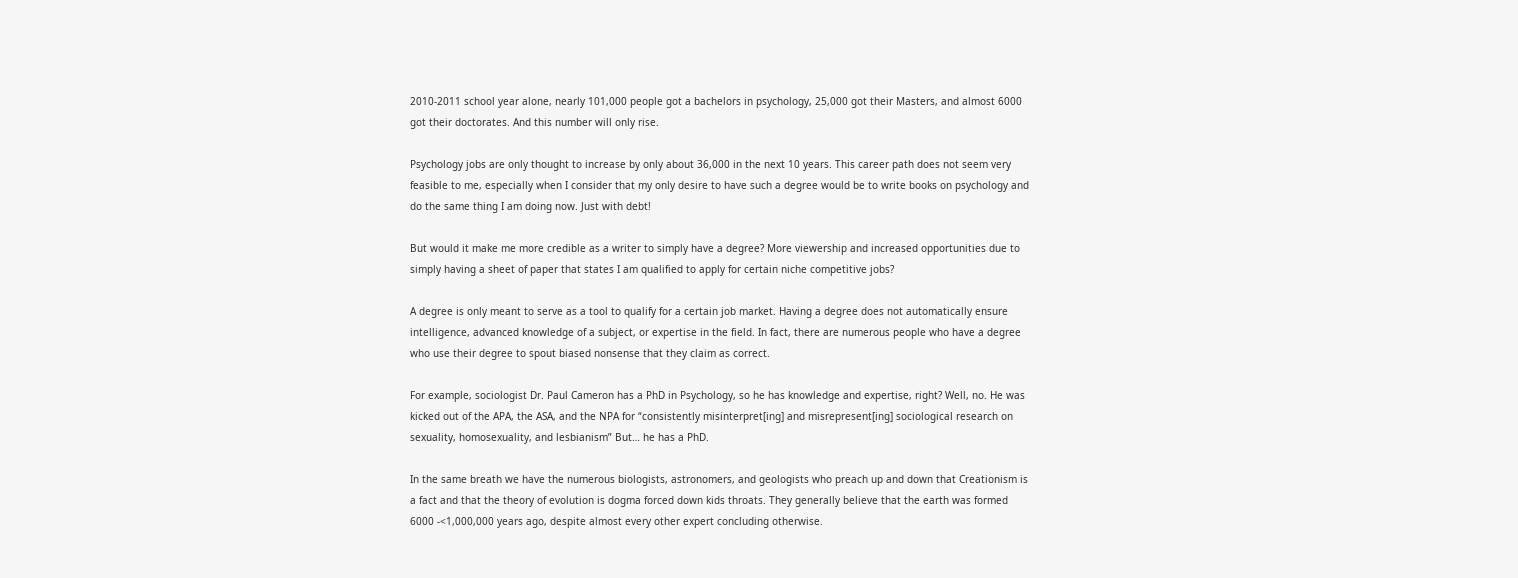2010-2011 school year alone, nearly 101,000 people got a bachelors in psychology, 25,000 got their Masters, and almost 6000 got their doctorates. And this number will only rise.

Psychology jobs are only thought to increase by only about 36,000 in the next 10 years. This career path does not seem very feasible to me, especially when I consider that my only desire to have such a degree would be to write books on psychology and do the same thing I am doing now. Just with debt!

But would it make me more credible as a writer to simply have a degree? More viewership and increased opportunities due to simply having a sheet of paper that states I am qualified to apply for certain niche competitive jobs?

A degree is only meant to serve as a tool to qualify for a certain job market. Having a degree does not automatically ensure intelligence, advanced knowledge of a subject, or expertise in the field. In fact, there are numerous people who have a degree who use their degree to spout biased nonsense that they claim as correct.

For example, sociologist Dr. Paul Cameron has a PhD in Psychology, so he has knowledge and expertise, right? Well, no. He was kicked out of the APA, the ASA, and the NPA for “consistently misinterpret[ing] and misrepresent[ing] sociological research on sexuality, homosexuality, and lesbianism” But… he has a PhD.

In the same breath we have the numerous biologists, astronomers, and geologists who preach up and down that Creationism is a fact and that the theory of evolution is dogma forced down kids throats. They generally believe that the earth was formed 6000 -<1,000,000 years ago, despite almost every other expert concluding otherwise.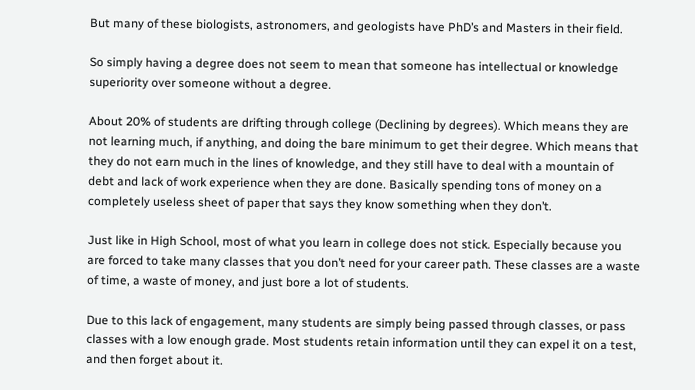But many of these biologists, astronomers, and geologists have PhD’s and Masters in their field.

So simply having a degree does not seem to mean that someone has intellectual or knowledge superiority over someone without a degree.

About 20% of students are drifting through college (Declining by degrees). Which means they are not learning much, if anything, and doing the bare minimum to get their degree. Which means that they do not earn much in the lines of knowledge, and they still have to deal with a mountain of debt and lack of work experience when they are done. Basically spending tons of money on a completely useless sheet of paper that says they know something when they don’t.

Just like in High School, most of what you learn in college does not stick. Especially because you are forced to take many classes that you don’t need for your career path. These classes are a waste of time, a waste of money, and just bore a lot of students.

Due to this lack of engagement, many students are simply being passed through classes, or pass classes with a low enough grade. Most students retain information until they can expel it on a test, and then forget about it.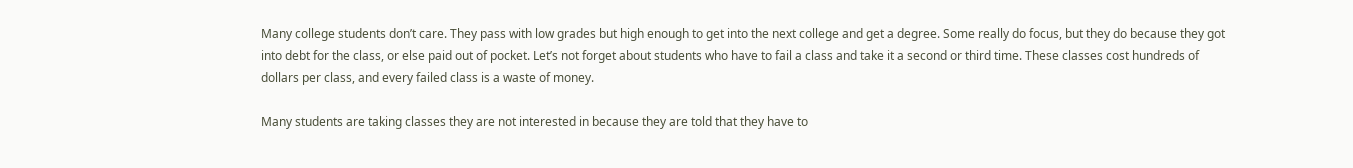Many college students don’t care. They pass with low grades but high enough to get into the next college and get a degree. Some really do focus, but they do because they got into debt for the class, or else paid out of pocket. Let’s not forget about students who have to fail a class and take it a second or third time. These classes cost hundreds of dollars per class, and every failed class is a waste of money.

Many students are taking classes they are not interested in because they are told that they have to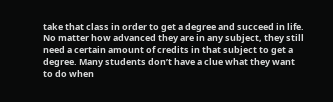take that class in order to get a degree and succeed in life. No matter how advanced they are in any subject, they still need a certain amount of credits in that subject to get a degree. Many students don’t have a clue what they want to do when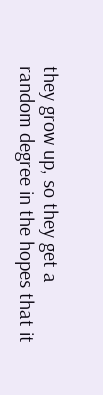they grow up, so they get a random degree in the hopes that it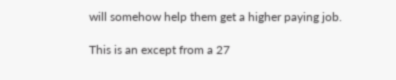will somehow help them get a higher paying job.

This is an except from a 27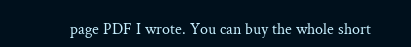page PDF I wrote. You can buy the whole short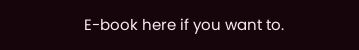E-book here if you want to.